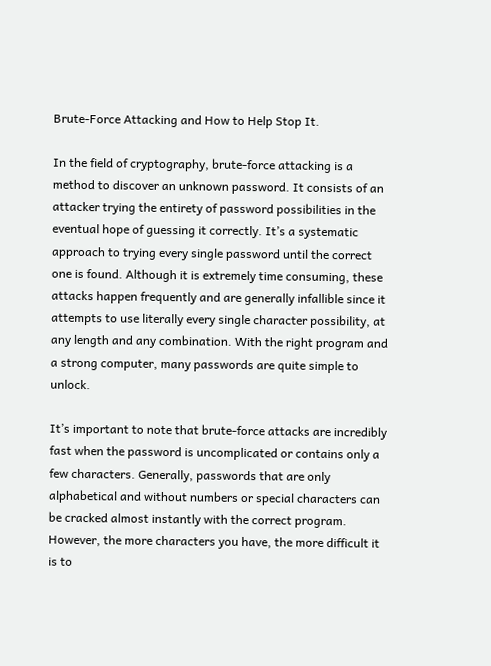Brute-Force Attacking and How to Help Stop It.

In the field of cryptography, brute-force attacking is a method to discover an unknown password. It consists of an attacker trying the entirety of password possibilities in the eventual hope of guessing it correctly. It’s a systematic approach to trying every single password until the correct one is found. Although it is extremely time consuming, these attacks happen frequently and are generally infallible since it attempts to use literally every single character possibility, at any length and any combination. With the right program and a strong computer, many passwords are quite simple to unlock.

It’s important to note that brute-force attacks are incredibly fast when the password is uncomplicated or contains only a few characters. Generally, passwords that are only alphabetical and without numbers or special characters can be cracked almost instantly with the correct program. However, the more characters you have, the more difficult it is to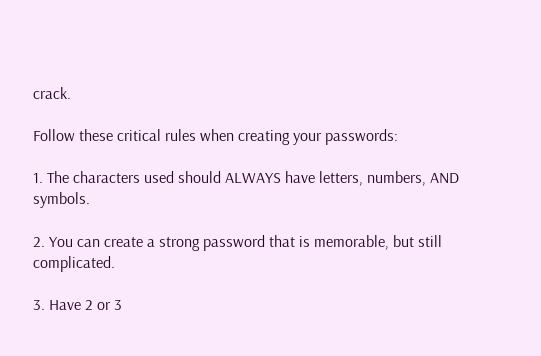crack.

Follow these critical rules when creating your passwords:

1. The characters used should ALWAYS have letters, numbers, AND symbols.

2. You can create a strong password that is memorable, but still complicated.

3. Have 2 or 3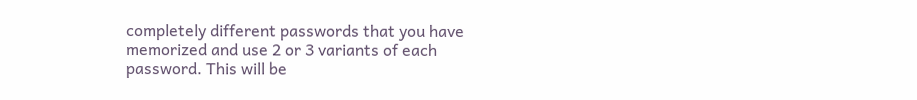completely different passwords that you have memorized and use 2 or 3 variants of each password. This will be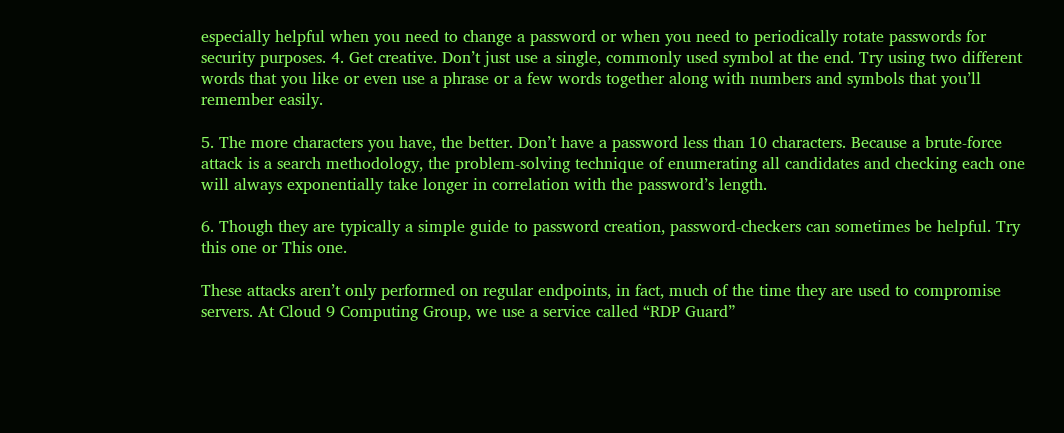especially helpful when you need to change a password or when you need to periodically rotate passwords for security purposes. 4. Get creative. Don’t just use a single, commonly used symbol at the end. Try using two different words that you like or even use a phrase or a few words together along with numbers and symbols that you’ll remember easily.

5. The more characters you have, the better. Don’t have a password less than 10 characters. Because a brute-force attack is a search methodology, the problem-solving technique of enumerating all candidates and checking each one will always exponentially take longer in correlation with the password’s length.

6. Though they are typically a simple guide to password creation, password-checkers can sometimes be helpful. Try this one or This one.

These attacks aren’t only performed on regular endpoints, in fact, much of the time they are used to compromise servers. At Cloud 9 Computing Group, we use a service called “RDP Guard”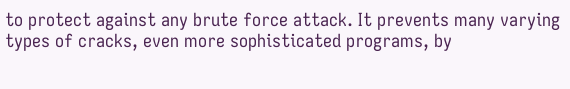to protect against any brute force attack. It prevents many varying types of cracks, even more sophisticated programs, by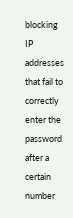blocking IP addresses that fail to correctly enter the password after a certain number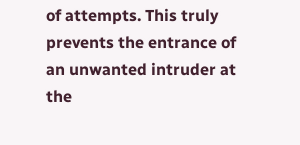of attempts. This truly prevents the entrance of an unwanted intruder at the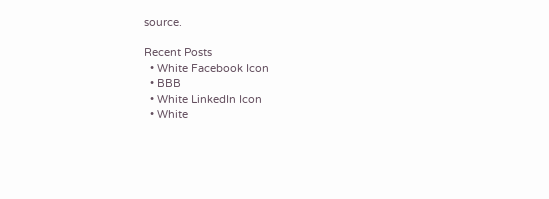source.

Recent Posts
  • White Facebook Icon
  • BBB
  • White LinkedIn Icon
  • White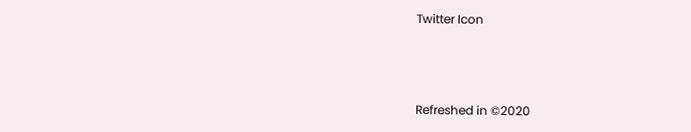Twitter Icon



Refreshed in ©2020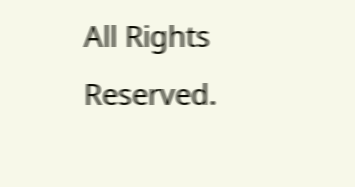All Rights Reserved.